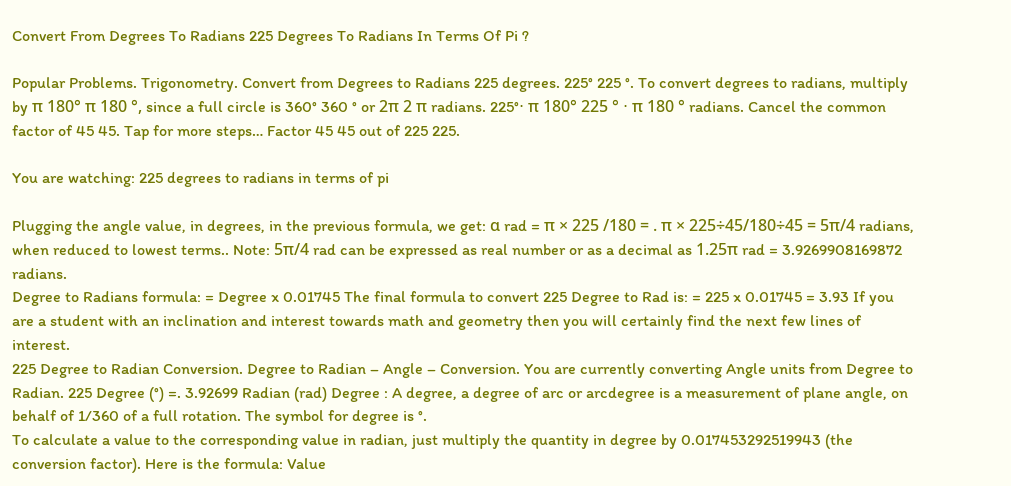Convert From Degrees To Radians 225 Degrees To Radians In Terms Of Pi ?

Popular Problems. Trigonometry. Convert from Degrees to Radians 225 degrees. 225° 225 °. To convert degrees to radians, multiply by π 180° π 180 °, since a full circle is 360° 360 ° or 2π 2 π radians. 225°⋅ π 180° 225 ° ⋅ π 180 ° radians. Cancel the common factor of 45 45. Tap for more steps… Factor 45 45 out of 225 225.

You are watching: 225 degrees to radians in terms of pi

Plugging the angle value, in degrees, in the previous formula, we get: α rad = π × 225 /180 = . π × 225÷45/180÷45 = 5π/4 radians, when reduced to lowest terms.. Note: 5π/4 rad can be expressed as real number or as a decimal as 1.25π rad = 3.9269908169872 radians.
Degree to Radians formula: = Degree x 0.01745 The final formula to convert 225 Degree to Rad is: = 225 x 0.01745 = 3.93 If you are a student with an inclination and interest towards math and geometry then you will certainly find the next few lines of interest.
225 Degree to Radian Conversion. Degree to Radian – Angle – Conversion. You are currently converting Angle units from Degree to Radian. 225 Degree (°) =. 3.92699 Radian (rad) Degree : A degree, a degree of arc or arcdegree is a measurement of plane angle, on behalf of 1/360 of a full rotation. The symbol for degree is °.
To calculate a value to the corresponding value in radian, just multiply the quantity in degree by 0.017453292519943 (the conversion factor). Here is the formula: Value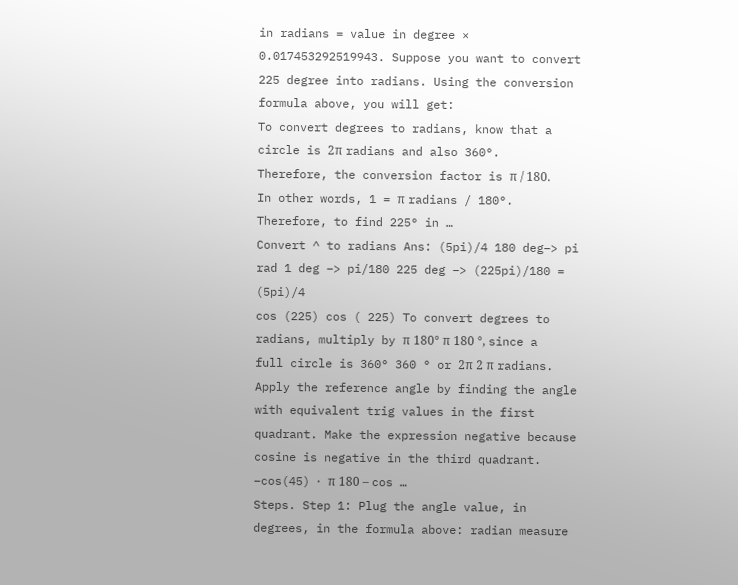in radians = value in degree × 0.017453292519943. Suppose you want to convert 225 degree into radians. Using the conversion formula above, you will get:
To convert degrees to radians, know that a circle is 2π radians and also 360°. Therefore, the conversion factor is π / 180. In other words, 1 = π radians / 180°. Therefore, to find 225° in …
Convert ^ to radians Ans: (5pi)/4 180 deg–> pi rad 1 deg –> pi/180 225 deg –> (225pi)/180 = (5pi)/4
cos (225) cos ( 225) To convert degrees to radians, multiply by π 180° π 180 °, since a full circle is 360° 360 ° or 2π 2 π radians. Apply the reference angle by finding the angle with equivalent trig values in the first quadrant. Make the expression negative because cosine is negative in the third quadrant. −cos(45) ⋅ π 180 – cos …
Steps. Step 1: Plug the angle value, in degrees, in the formula above: radian measure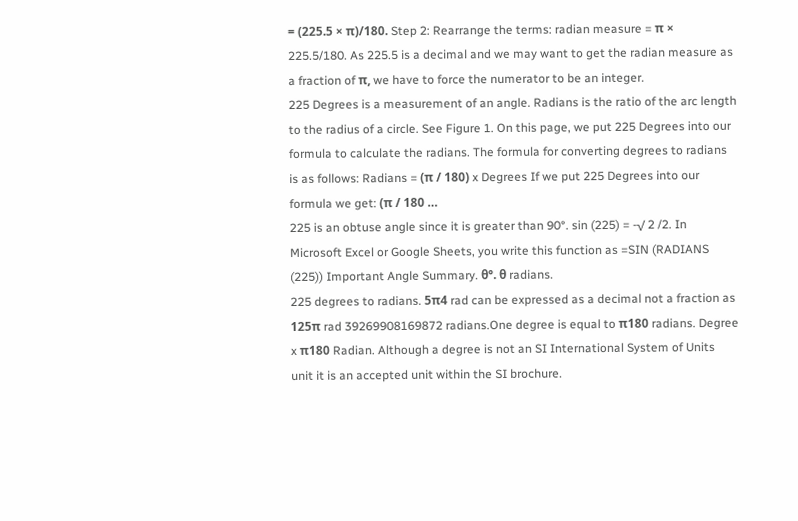= (225.5 × π)/180. Step 2: Rearrange the terms: radian measure = π × 225.5/180. As 225.5 is a decimal and we may want to get the radian measure as a fraction of π, we have to force the numerator to be an integer.
225 Degrees is a measurement of an angle. Radians is the ratio of the arc length to the radius of a circle. See Figure 1. On this page, we put 225 Degrees into our formula to calculate the radians. The formula for converting degrees to radians is as follows: Radians = (π / 180) x Degrees If we put 225 Degrees into our formula we get: (π / 180 …
225 is an obtuse angle since it is greater than 90°. sin (225) = -√ 2 /2. In Microsoft Excel or Google Sheets, you write this function as =SIN (RADIANS (225)) Important Angle Summary. θ°. θ radians.
225 degrees to radians. 5π4 rad can be expressed as a decimal not a fraction as 125π rad 39269908169872 radians.One degree is equal to π180 radians. Degree x π180 Radian. Although a degree is not an SI International System of Units unit it is an accepted unit within the SI brochure.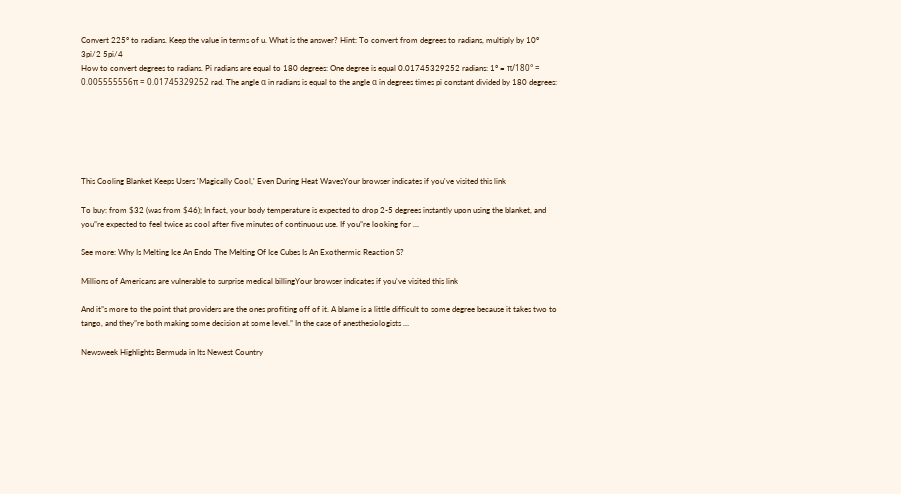Convert 225° to radians. Keep the value in terms of u. What is the answer? Hint: To convert from degrees to radians, multiply by 10° 3pi/2 5pi/4
How to convert degrees to radians. Pi radians are equal to 180 degrees: One degree is equal 0.01745329252 radians: 1° = π/180° = 0.005555556π = 0.01745329252 rad. The angle α in radians is equal to the angle α in degrees times pi constant divided by 180 degrees:






This Cooling Blanket Keeps Users 'Magically Cool,' Even During Heat WavesYour browser indicates if you've visited this link

To buy: from $32 (was from $46); In fact, your body temperature is expected to drop 2-5 degrees instantly upon using the blanket, and you”re expected to feel twice as cool after five minutes of continuous use. If you”re looking for …

See more: Why Is Melting Ice An Endo The Melting Of Ice Cubes Is An Exothermic Reaction S?

Millions of Americans are vulnerable to surprise medical billingYour browser indicates if you've visited this link

And it”s more to the point that providers are the ones profiting off of it. A blame is a little difficult to some degree because it takes two to tango, and they”re both making some decision at some level.” In the case of anesthesiologists …

Newsweek Highlights Bermuda in Its Newest Country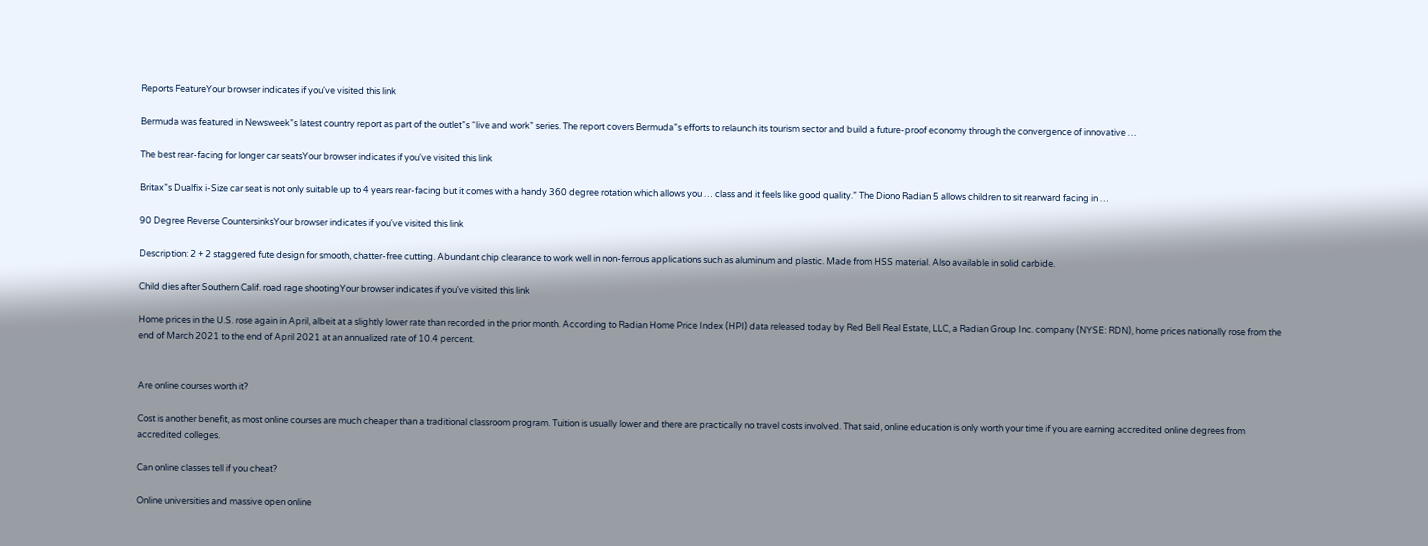Reports FeatureYour browser indicates if you've visited this link

Bermuda was featured in Newsweek”s latest country report as part of the outlet”s “live and work” series. The report covers Bermuda”s efforts to relaunch its tourism sector and build a future-proof economy through the convergence of innovative …

The best rear-facing for longer car seatsYour browser indicates if you've visited this link

Britax”s Dualfix i-Size car seat is not only suitable up to 4 years rear-facing but it comes with a handy 360 degree rotation which allows you … class and it feels like good quality.” The Diono Radian 5 allows children to sit rearward facing in …

90 Degree Reverse CountersinksYour browser indicates if you've visited this link

Description: 2 + 2 staggered fute design for smooth, chatter-free cutting. Abundant chip clearance to work well in non-ferrous applications such as aluminum and plastic. Made from HSS material. Also available in solid carbide.

Child dies after Southern Calif. road rage shootingYour browser indicates if you've visited this link

Home prices in the U.S. rose again in April, albeit at a slightly lower rate than recorded in the prior month. According to Radian Home Price Index (HPI) data released today by Red Bell Real Estate, LLC, a Radian Group Inc. company (NYSE: RDN), home prices nationally rose from the end of March 2021 to the end of April 2021 at an annualized rate of 10.4 percent.


Are online courses worth it?

Cost is another benefit, as most online courses are much cheaper than a traditional classroom program. Tuition is usually lower and there are practically no travel costs involved. That said, online education is only worth your time if you are earning accredited online degrees from accredited colleges.

Can online classes tell if you cheat?

Online universities and massive open online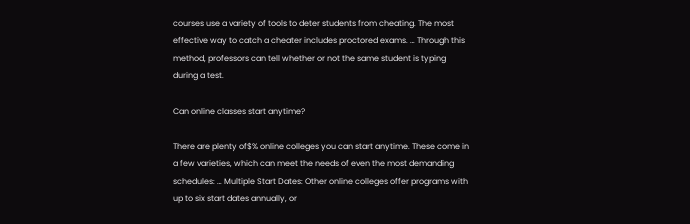courses use a variety of tools to deter students from cheating. The most effective way to catch a cheater includes proctored exams. … Through this method, professors can tell whether or not the same student is typing during a test.

Can online classes start anytime?

There are plenty of$% online colleges you can start anytime. These come in a few varieties, which can meet the needs of even the most demanding schedules: … Multiple Start Dates: Other online colleges offer programs with up to six start dates annually, or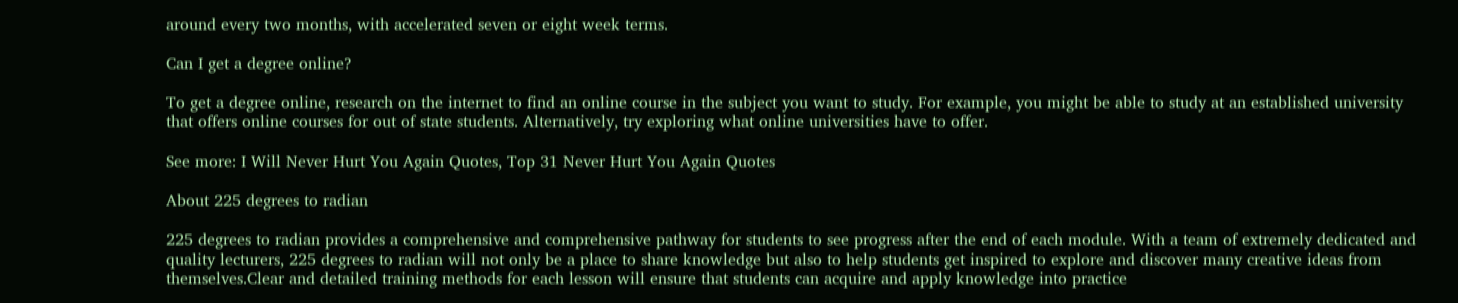around every two months, with accelerated seven or eight week terms.

Can I get a degree online?

To get a degree online, research on the internet to find an online course in the subject you want to study. For example, you might be able to study at an established university that offers online courses for out of state students. Alternatively, try exploring what online universities have to offer.

See more: I Will Never Hurt You Again Quotes, Top 31 Never Hurt You Again Quotes

About 225 degrees to radian

225 degrees to radian provides a comprehensive and comprehensive pathway for students to see progress after the end of each module. With a team of extremely dedicated and quality lecturers, 225 degrees to radian will not only be a place to share knowledge but also to help students get inspired to explore and discover many creative ideas from themselves.Clear and detailed training methods for each lesson will ensure that students can acquire and apply knowledge into practice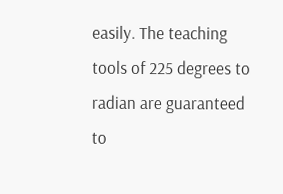easily. The teaching tools of 225 degrees to radian are guaranteed to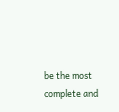be the most complete and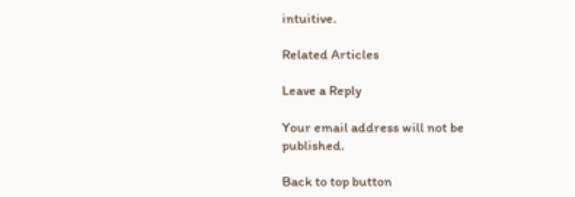intuitive.

Related Articles

Leave a Reply

Your email address will not be published.

Back to top button